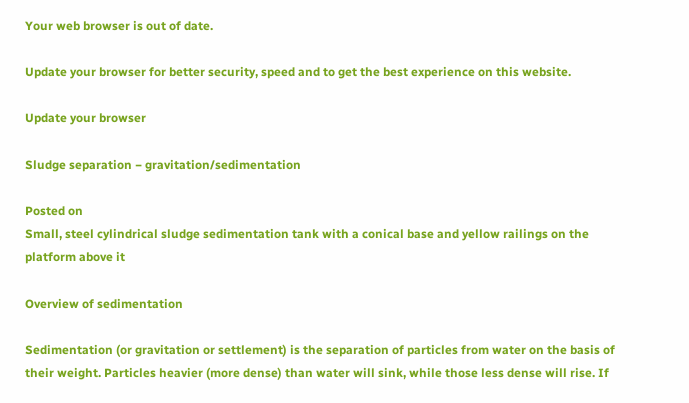Your web browser is out of date.

Update your browser for better security, speed and to get the best experience on this website.

Update your browser

Sludge separation − gravitation/sedimentation

Posted on
Small, steel cylindrical sludge sedimentation tank with a conical base and yellow railings on the platform above it

Overview of sedimentation

Sedimentation (or gravitation or settlement) is the separation of particles from water on the basis of their weight. Particles heavier (more dense) than water will sink, while those less dense will rise. If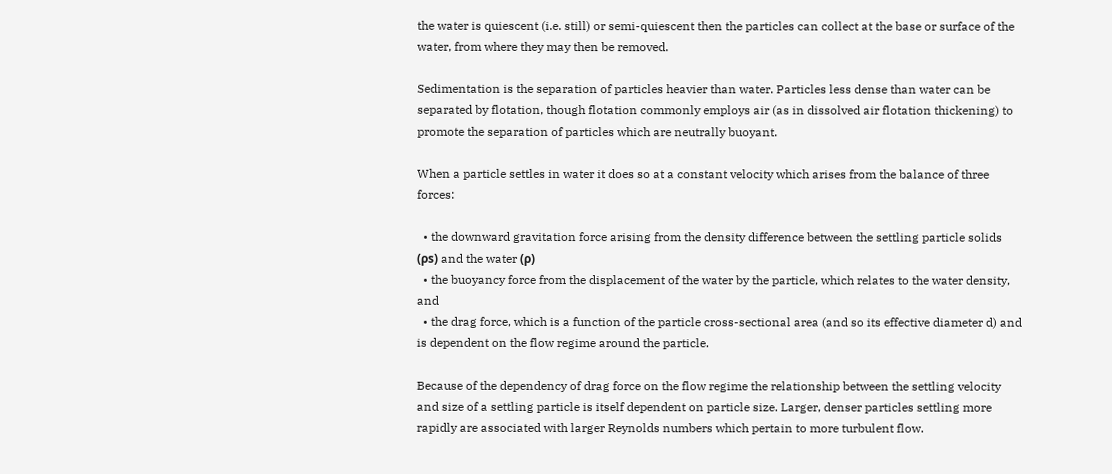the water is quiescent (i.e. still) or semi-quiescent then the particles can collect at the base or surface of the water, from where they may then be removed.

Sedimentation is the separation of particles heavier than water. Particles less dense than water can be separated by flotation, though flotation commonly employs air (as in dissolved air flotation thickening) to promote the separation of particles which are neutrally buoyant.

When a particle settles in water it does so at a constant velocity which arises from the balance of three forces:

  • the downward gravitation force arising from the density difference between the settling particle solids (ρs) and the water (ρ)
  • the buoyancy force from the displacement of the water by the particle, which relates to the water density, and
  • the drag force, which is a function of the particle cross-sectional area (and so its effective diameter d) and is dependent on the flow regime around the particle.

Because of the dependency of drag force on the flow regime the relationship between the settling velocity and size of a settling particle is itself dependent on particle size. Larger, denser particles settling more rapidly are associated with larger Reynolds numbers which pertain to more turbulent flow.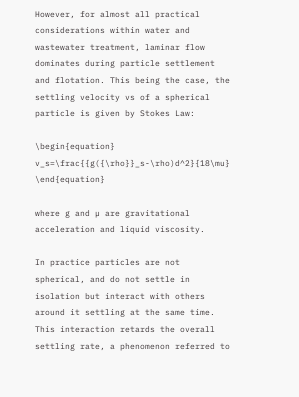However, for almost all practical considerations within water and wastewater treatment, laminar flow dominates during particle settlement and flotation. This being the case, the settling velocity vs of a spherical particle is given by Stokes Law:

\begin{equation} v_s=\frac{{g({\rho}}_s-\rho)d^2}{18\mu} \end{equation}

where g and µ are gravitational acceleration and liquid viscosity.

In practice particles are not spherical, and do not settle in isolation but interact with others around it settling at the same time. This interaction retards the overall settling rate, a phenomenon referred to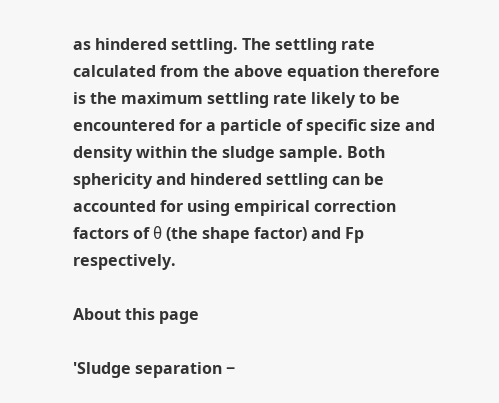as hindered settling. The settling rate calculated from the above equation therefore is the maximum settling rate likely to be encountered for a particle of specific size and density within the sludge sample. Both sphericity and hindered settling can be accounted for using empirical correction factors of θ (the shape factor) and Fp respectively.

About this page

'Sludge separation −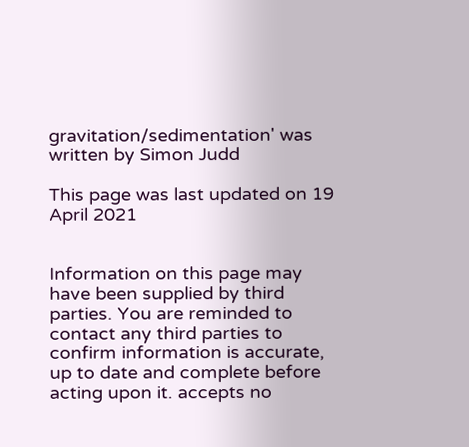gravitation/sedimentation' was written by Simon Judd

This page was last updated on 19 April 2021


Information on this page may have been supplied by third parties. You are reminded to contact any third parties to confirm information is accurate, up to date and complete before acting upon it. accepts no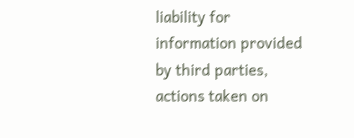liability for information provided by third parties, actions taken on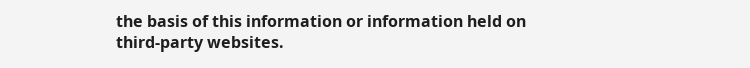the basis of this information or information held on third-party websites.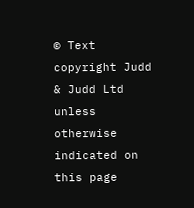© Text copyright Judd & Judd Ltd unless otherwise indicated on this page